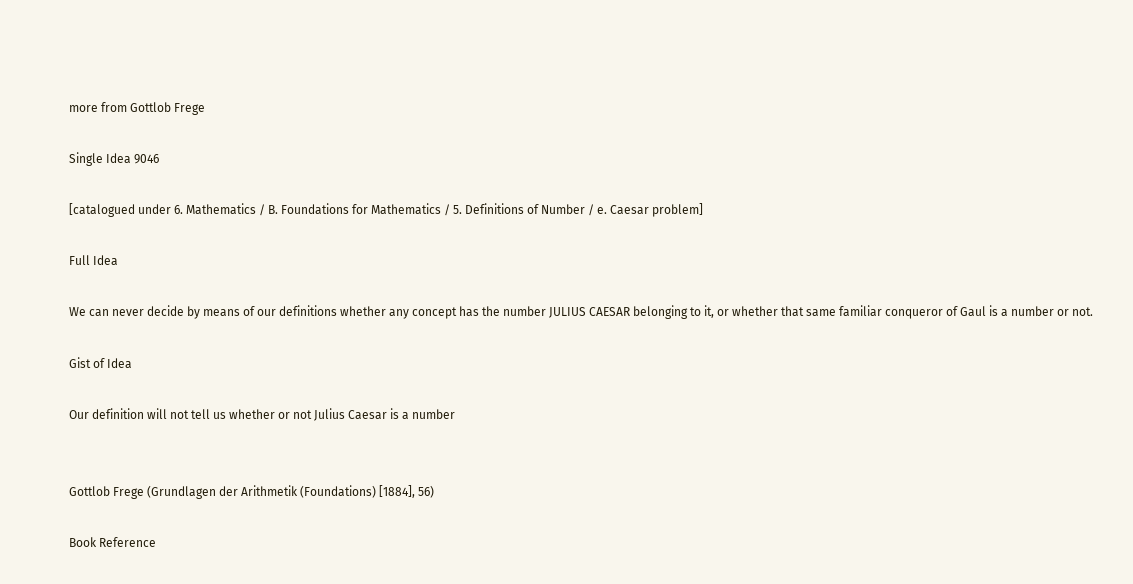more from Gottlob Frege

Single Idea 9046

[catalogued under 6. Mathematics / B. Foundations for Mathematics / 5. Definitions of Number / e. Caesar problem]

Full Idea

We can never decide by means of our definitions whether any concept has the number JULIUS CAESAR belonging to it, or whether that same familiar conqueror of Gaul is a number or not.

Gist of Idea

Our definition will not tell us whether or not Julius Caesar is a number


Gottlob Frege (Grundlagen der Arithmetik (Foundations) [1884], 56)

Book Reference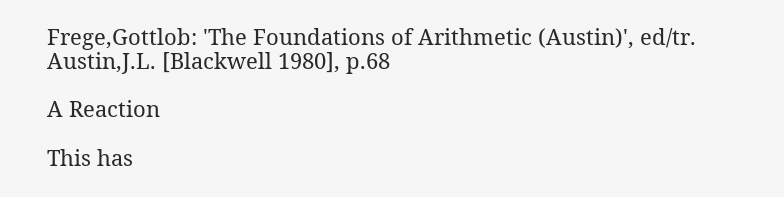Frege,Gottlob: 'The Foundations of Arithmetic (Austin)', ed/tr. Austin,J.L. [Blackwell 1980], p.68

A Reaction

This has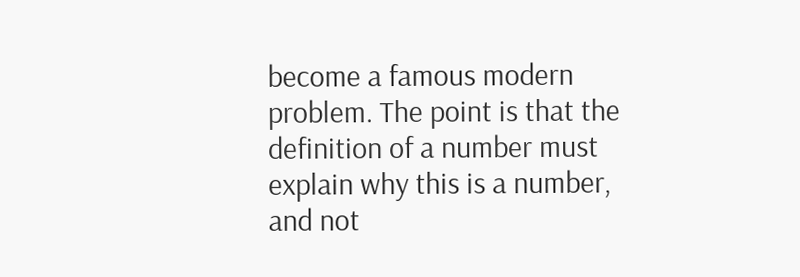become a famous modern problem. The point is that the definition of a number must explain why this is a number, and not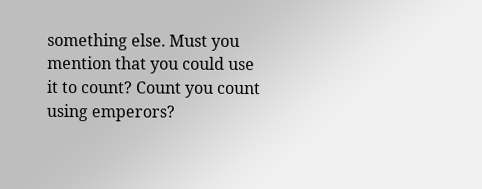something else. Must you mention that you could use it to count? Count you count using emperors?